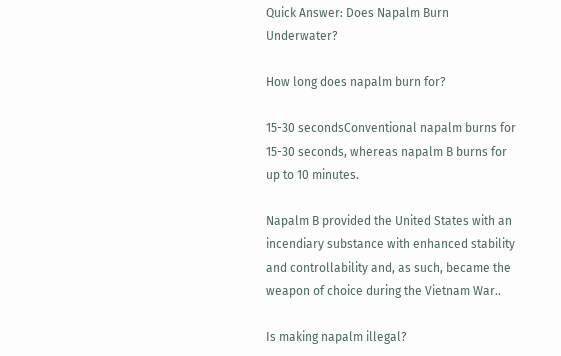Quick Answer: Does Napalm Burn Underwater?

How long does napalm burn for?

15-30 secondsConventional napalm burns for 15-30 seconds, whereas napalm B burns for up to 10 minutes.

Napalm B provided the United States with an incendiary substance with enhanced stability and controllability and, as such, became the weapon of choice during the Vietnam War..

Is making napalm illegal?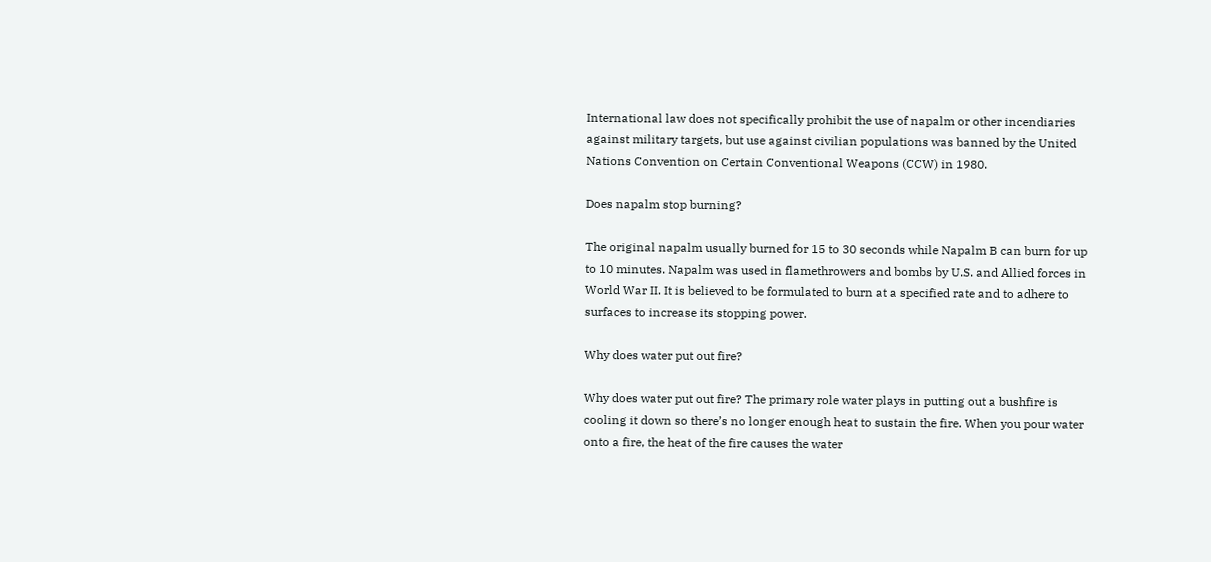International law does not specifically prohibit the use of napalm or other incendiaries against military targets, but use against civilian populations was banned by the United Nations Convention on Certain Conventional Weapons (CCW) in 1980.

Does napalm stop burning?

The original napalm usually burned for 15 to 30 seconds while Napalm B can burn for up to 10 minutes. Napalm was used in flamethrowers and bombs by U.S. and Allied forces in World War II. It is believed to be formulated to burn at a specified rate and to adhere to surfaces to increase its stopping power.

Why does water put out fire?

Why does water put out fire? The primary role water plays in putting out a bushfire is cooling it down so there’s no longer enough heat to sustain the fire. When you pour water onto a fire, the heat of the fire causes the water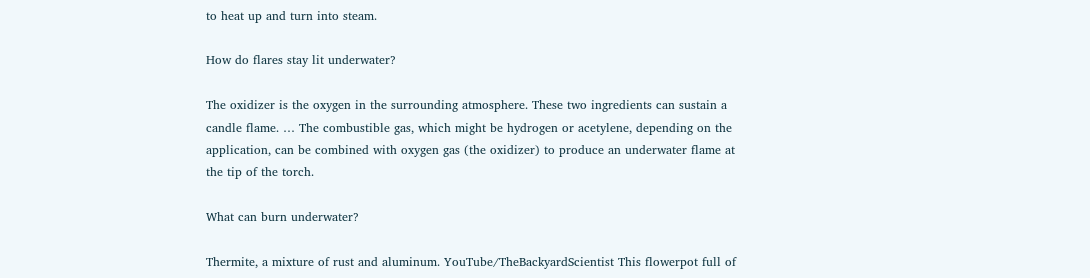to heat up and turn into steam.

How do flares stay lit underwater?

The oxidizer is the oxygen in the surrounding atmosphere. These two ingredients can sustain a candle flame. … The combustible gas, which might be hydrogen or acetylene, depending on the application, can be combined with oxygen gas (the oxidizer) to produce an underwater flame at the tip of the torch.

What can burn underwater?

Thermite, a mixture of rust and aluminum. YouTube/TheBackyardScientist This flowerpot full of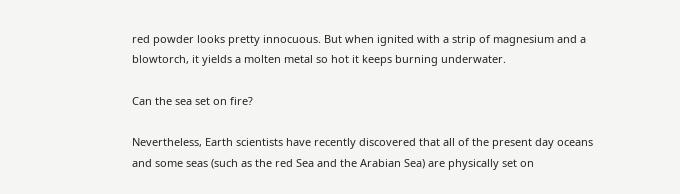red powder looks pretty innocuous. But when ignited with a strip of magnesium and a blowtorch, it yields a molten metal so hot it keeps burning underwater.

Can the sea set on fire?

Nevertheless, Earth scientists have recently discovered that all of the present day oceans and some seas (such as the red Sea and the Arabian Sea) are physically set on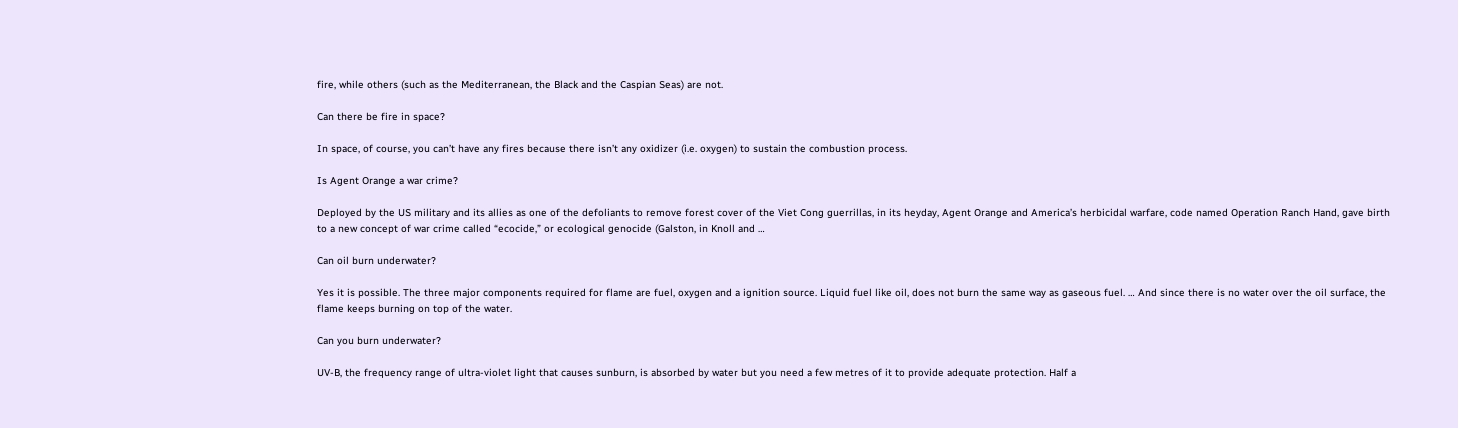fire, while others (such as the Mediterranean, the Black and the Caspian Seas) are not.

Can there be fire in space?

In space, of course, you can’t have any fires because there isn’t any oxidizer (i.e. oxygen) to sustain the combustion process.

Is Agent Orange a war crime?

Deployed by the US military and its allies as one of the defoliants to remove forest cover of the Viet Cong guerrillas, in its heyday, Agent Orange and America’s herbicidal warfare, code named Operation Ranch Hand, gave birth to a new concept of war crime called “ecocide,” or ecological genocide (Galston, in Knoll and …

Can oil burn underwater?

Yes it is possible. The three major components required for flame are fuel, oxygen and a ignition source. Liquid fuel like oil, does not burn the same way as gaseous fuel. … And since there is no water over the oil surface, the flame keeps burning on top of the water.

Can you burn underwater?

UV-B, the frequency range of ultra-violet light that causes sunburn, is absorbed by water but you need a few metres of it to provide adequate protection. Half a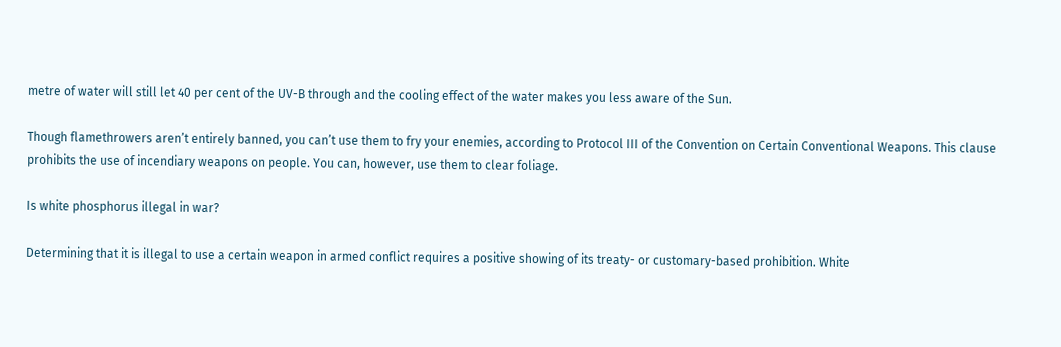metre of water will still let 40 per cent of the UV-B through and the cooling effect of the water makes you less aware of the Sun.

Though flamethrowers aren’t entirely banned, you can’t use them to fry your enemies, according to Protocol III of the Convention on Certain Conventional Weapons. This clause prohibits the use of incendiary weapons on people. You can, however, use them to clear foliage.

Is white phosphorus illegal in war?

Determining that it is illegal to use a certain weapon in armed conflict requires a positive showing of its treaty- or customary-based prohibition. White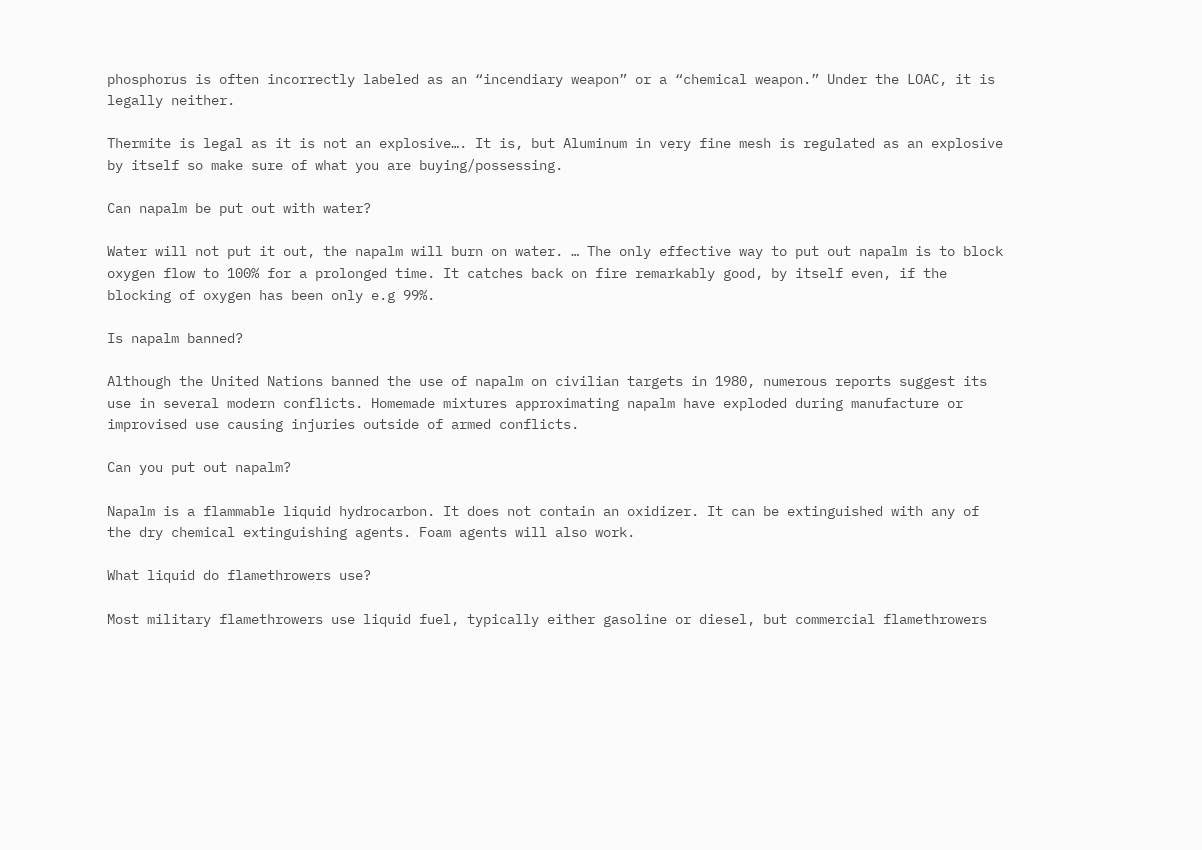phosphorus is often incorrectly labeled as an “incendiary weapon” or a “chemical weapon.” Under the LOAC, it is legally neither.

Thermite is legal as it is not an explosive…. It is, but Aluminum in very fine mesh is regulated as an explosive by itself so make sure of what you are buying/possessing.

Can napalm be put out with water?

Water will not put it out, the napalm will burn on water. … The only effective way to put out napalm is to block oxygen flow to 100% for a prolonged time. It catches back on fire remarkably good, by itself even, if the blocking of oxygen has been only e.g 99%.

Is napalm banned?

Although the United Nations banned the use of napalm on civilian targets in 1980, numerous reports suggest its use in several modern conflicts. Homemade mixtures approximating napalm have exploded during manufacture or improvised use causing injuries outside of armed conflicts.

Can you put out napalm?

Napalm is a flammable liquid hydrocarbon. It does not contain an oxidizer. It can be extinguished with any of the dry chemical extinguishing agents. Foam agents will also work.

What liquid do flamethrowers use?

Most military flamethrowers use liquid fuel, typically either gasoline or diesel, but commercial flamethrowers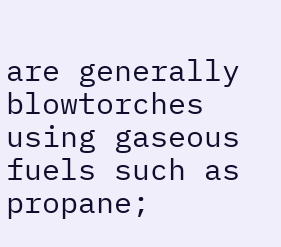are generally blowtorches using gaseous fuels such as propane;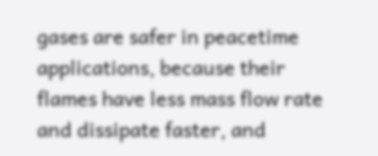gases are safer in peacetime applications, because their flames have less mass flow rate and dissipate faster, and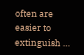often are easier to extinguish …